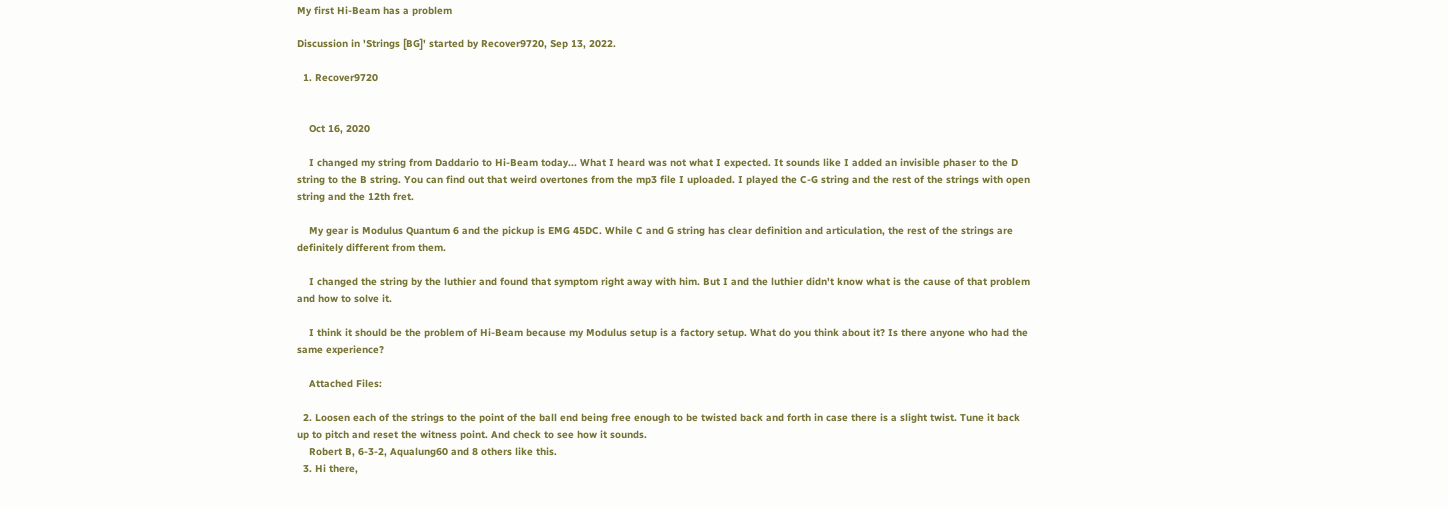My first Hi-Beam has a problem

Discussion in 'Strings [BG]' started by Recover9720, Sep 13, 2022.

  1. Recover9720


    Oct 16, 2020

    I changed my string from Daddario to Hi-Beam today... What I heard was not what I expected. It sounds like I added an invisible phaser to the D string to the B string. You can find out that weird overtones from the mp3 file I uploaded. I played the C-G string and the rest of the strings with open string and the 12th fret.

    My gear is Modulus Quantum 6 and the pickup is EMG 45DC. While C and G string has clear definition and articulation, the rest of the strings are definitely different from them.

    I changed the string by the luthier and found that symptom right away with him. But I and the luthier didn't know what is the cause of that problem and how to solve it.

    I think it should be the problem of Hi-Beam because my Modulus setup is a factory setup. What do you think about it? Is there anyone who had the same experience?

    Attached Files:

  2. Loosen each of the strings to the point of the ball end being free enough to be twisted back and forth in case there is a slight twist. Tune it back up to pitch and reset the witness point. And check to see how it sounds.
    Robert B, 6-3-2, Aqualung60 and 8 others like this.
  3. Hi there,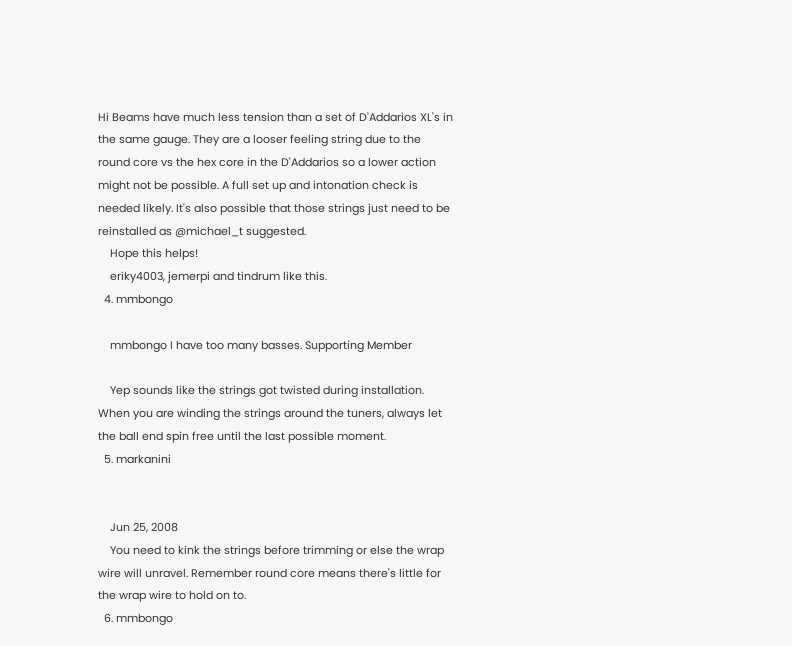Hi Beams have much less tension than a set of D'Addarios XL's in the same gauge. They are a looser feeling string due to the round core vs the hex core in the D'Addarios so a lower action might not be possible. A full set up and intonation check is needed likely. It's also possible that those strings just need to be reinstalled as @michael_t suggested.
    Hope this helps!
    eriky4003, jemerpi and tindrum like this.
  4. mmbongo

    mmbongo I have too many basses. Supporting Member

    Yep sounds like the strings got twisted during installation. When you are winding the strings around the tuners, always let the ball end spin free until the last possible moment.
  5. markanini


    Jun 25, 2008
    You need to kink the strings before trimming or else the wrap wire will unravel. Remember round core means there's little for the wrap wire to hold on to.
  6. mmbongo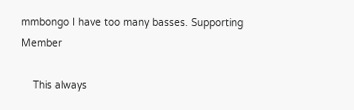mmbongo I have too many basses. Supporting Member

    This always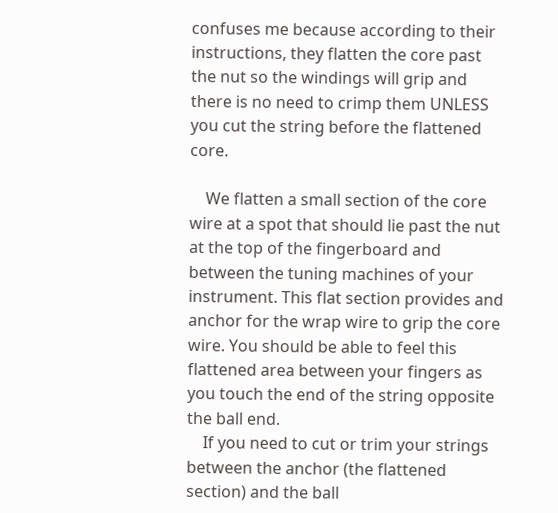confuses me because according to their instructions, they flatten the core past the nut so the windings will grip and there is no need to crimp them UNLESS you cut the string before the flattened core.

    We flatten a small section of the core wire at a spot that should lie past the nut at the top of the fingerboard and between the tuning machines of your instrument. This flat section provides and anchor for the wrap wire to grip the core wire. You should be able to feel this flattened area between your fingers as you touch the end of the string opposite the ball end.
    If you need to cut or trim your strings between the anchor (the flattened section) and the ball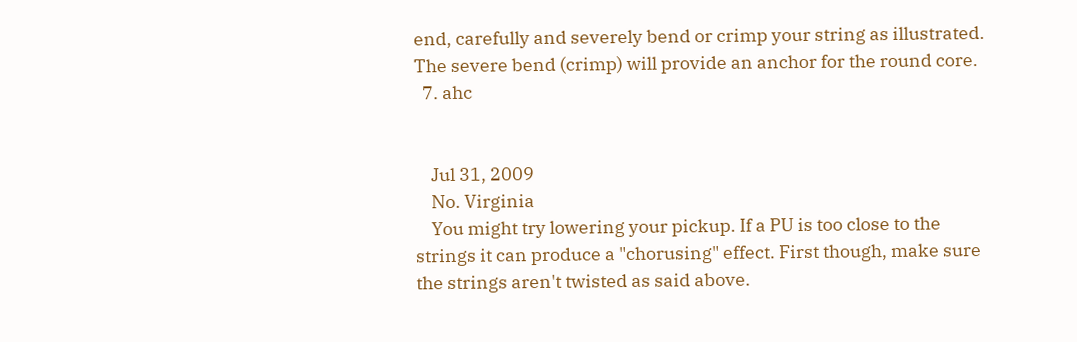end, carefully and severely bend or crimp your string as illustrated. The severe bend (crimp) will provide an anchor for the round core.
  7. ahc


    Jul 31, 2009
    No. Virginia
    You might try lowering your pickup. If a PU is too close to the strings it can produce a "chorusing" effect. First though, make sure the strings aren't twisted as said above.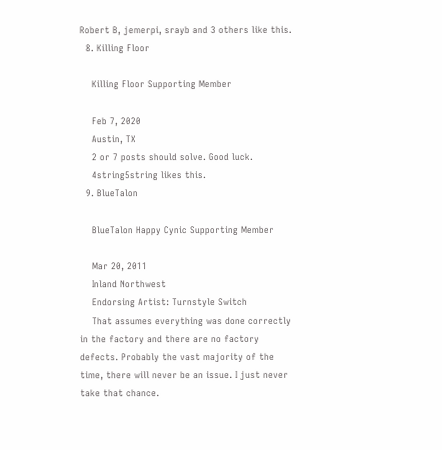Robert B, jemerpi, srayb and 3 others like this.
  8. Killing Floor

    Killing Floor Supporting Member

    Feb 7, 2020
    Austin, TX
    2 or 7 posts should solve. Good luck.
    4string5string likes this.
  9. BlueTalon

    BlueTalon Happy Cynic Supporting Member

    Mar 20, 2011
    Inland Northwest
    Endorsing Artist: Turnstyle Switch
    That assumes everything was done correctly in the factory and there are no factory defects. Probably the vast majority of the time, there will never be an issue. I just never take that chance.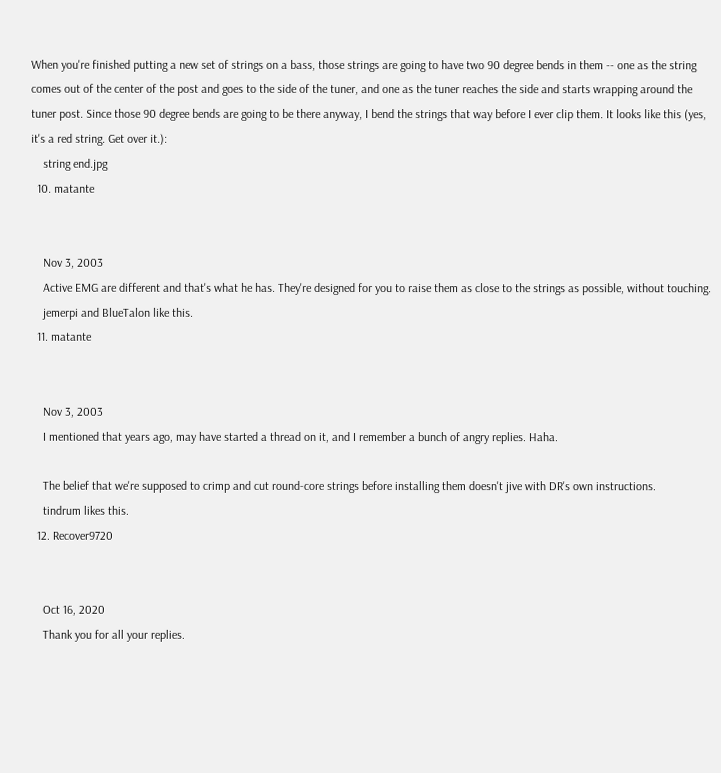When you're finished putting a new set of strings on a bass, those strings are going to have two 90 degree bends in them -- one as the string comes out of the center of the post and goes to the side of the tuner, and one as the tuner reaches the side and starts wrapping around the tuner post. Since those 90 degree bends are going to be there anyway, I bend the strings that way before I ever clip them. It looks like this (yes, it's a red string. Get over it.):
    string end.jpg
  10. matante


    Nov 3, 2003
    Active EMG are different and that's what he has. They're designed for you to raise them as close to the strings as possible, without touching.
    jemerpi and BlueTalon like this.
  11. matante


    Nov 3, 2003
    I mentioned that years ago, may have started a thread on it, and I remember a bunch of angry replies. Haha.

    The belief that we're supposed to crimp and cut round-core strings before installing them doesn't jive with DR's own instructions.
    tindrum likes this.
  12. Recover9720


    Oct 16, 2020
    Thank you for all your replies.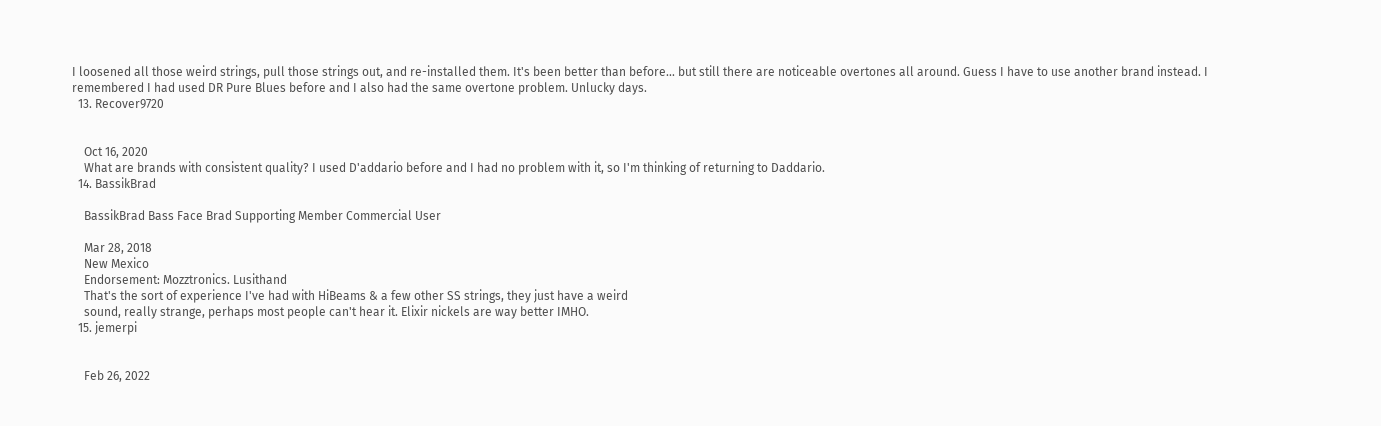I loosened all those weird strings, pull those strings out, and re-installed them. It's been better than before... but still there are noticeable overtones all around. Guess I have to use another brand instead. I remembered I had used DR Pure Blues before and I also had the same overtone problem. Unlucky days.
  13. Recover9720


    Oct 16, 2020
    What are brands with consistent quality? I used D'addario before and I had no problem with it, so I'm thinking of returning to Daddario.
  14. BassikBrad

    BassikBrad Bass Face Brad Supporting Member Commercial User

    Mar 28, 2018
    New Mexico
    Endorsement: Mozztronics. Lusithand
    That's the sort of experience I've had with HiBeams & a few other SS strings, they just have a weird
    sound, really strange, perhaps most people can't hear it. Elixir nickels are way better IMHO.
  15. jemerpi


    Feb 26, 2022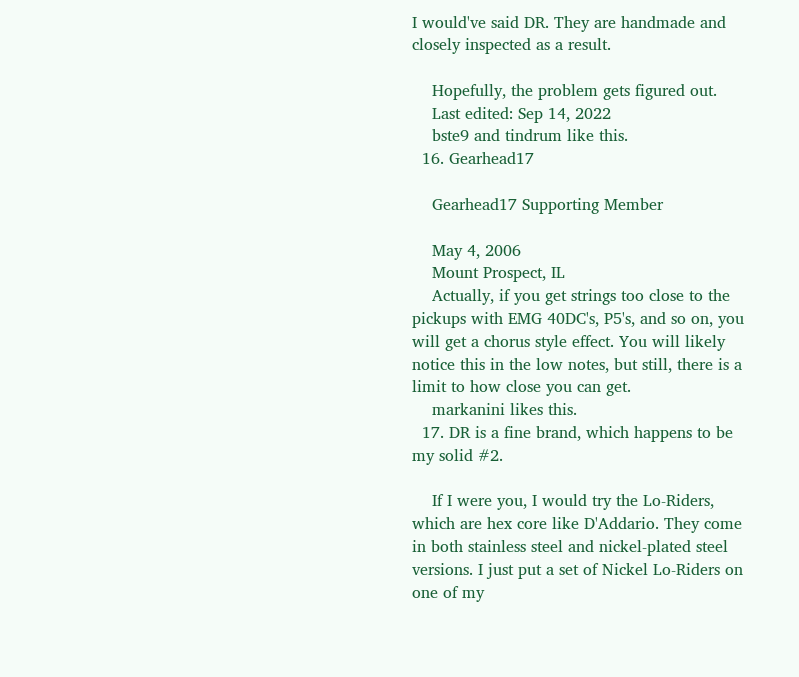I would've said DR. They are handmade and closely inspected as a result.

    Hopefully, the problem gets figured out.
    Last edited: Sep 14, 2022
    bste9 and tindrum like this.
  16. Gearhead17

    Gearhead17 Supporting Member

    May 4, 2006
    Mount Prospect, IL
    Actually, if you get strings too close to the pickups with EMG 40DC's, P5's, and so on, you will get a chorus style effect. You will likely notice this in the low notes, but still, there is a limit to how close you can get.
    markanini likes this.
  17. DR is a fine brand, which happens to be my solid #2.

    If I were you, I would try the Lo-Riders, which are hex core like D'Addario. They come in both stainless steel and nickel-plated steel versions. I just put a set of Nickel Lo-Riders on one of my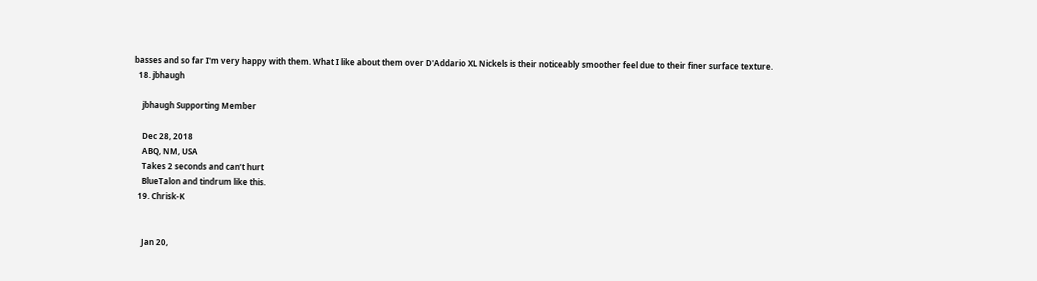basses and so far I'm very happy with them. What I like about them over D'Addario XL Nickels is their noticeably smoother feel due to their finer surface texture.
  18. jbhaugh

    jbhaugh Supporting Member

    Dec 28, 2018
    ABQ, NM, USA
    Takes 2 seconds and can’t hurt
    BlueTalon and tindrum like this.
  19. Chrisk-K


    Jan 20,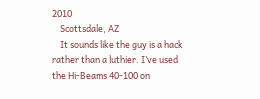2010
    Scottsdale, AZ
    It sounds like the guy is a hack rather than a luthier. I’ve used the Hi-Beams 40-100 on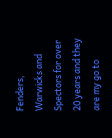Fenders, Warwicks and Spectors for over 20 years and they are my go to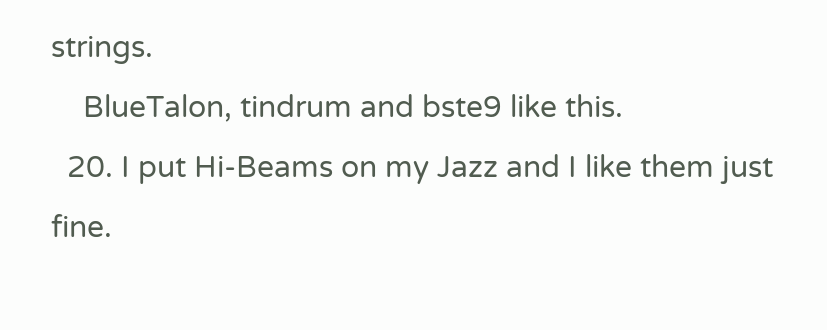strings.
    BlueTalon, tindrum and bste9 like this.
  20. I put Hi-Beams on my Jazz and I like them just fine.